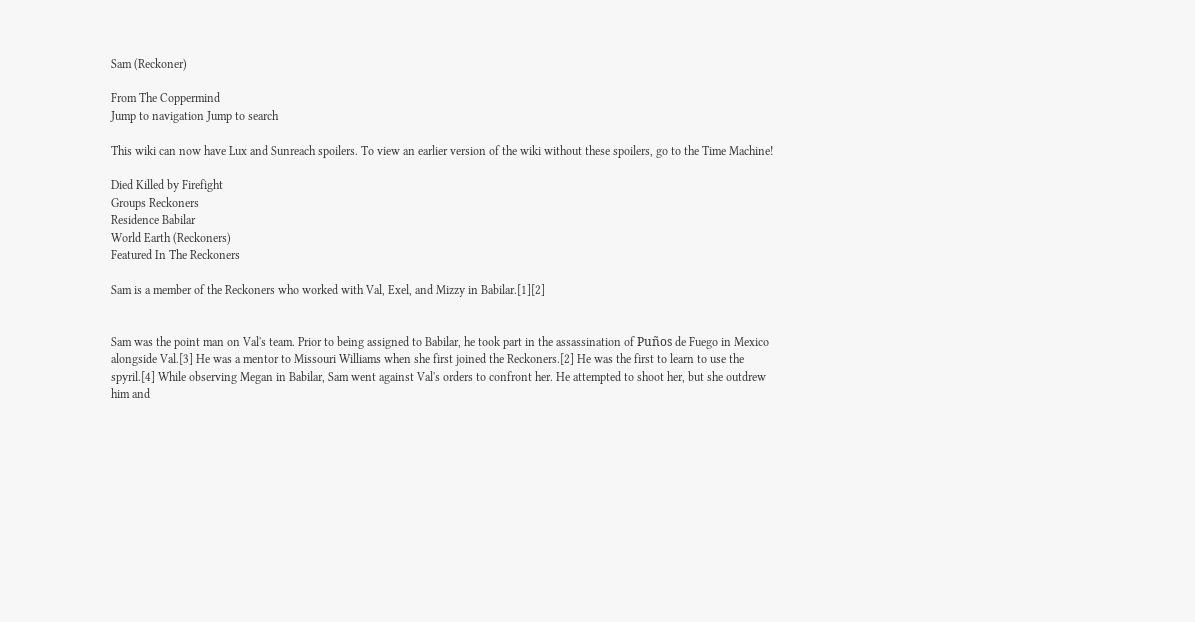Sam (Reckoner)

From The Coppermind
Jump to navigation Jump to search

This wiki can now have Lux and Sunreach spoilers. To view an earlier version of the wiki without these spoilers, go to the Time Machine!

Died Killed by Firefight
Groups Reckoners
Residence Babilar
World Earth (Reckoners)
Featured In The Reckoners

Sam is a member of the Reckoners who worked with Val, Exel, and Mizzy in Babilar.[1][2]


Sam was the point man on Val's team. Prior to being assigned to Babilar, he took part in the assassination of Puños de Fuego in Mexico alongside Val.[3] He was a mentor to Missouri Williams when she first joined the Reckoners.[2] He was the first to learn to use the spyril.[4] While observing Megan in Babilar, Sam went against Val's orders to confront her. He attempted to shoot her, but she outdrew him and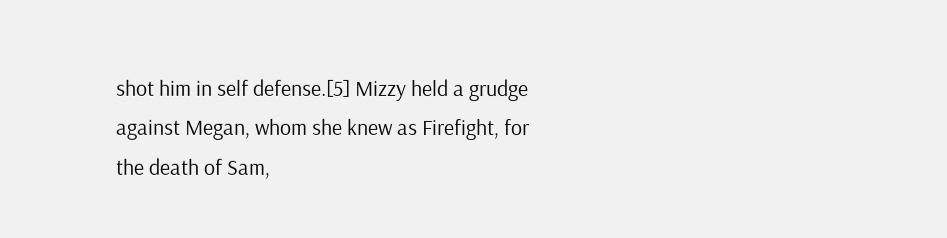shot him in self defense.[5] Mizzy held a grudge against Megan, whom she knew as Firefight, for the death of Sam,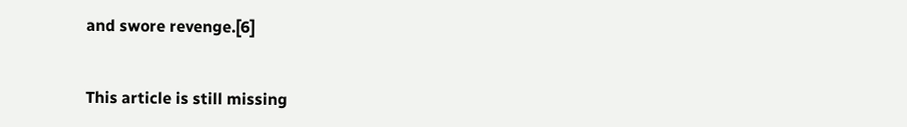and swore revenge.[6]


This article is still missing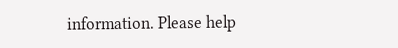information. Please help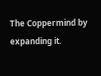The Coppermind by expanding it.